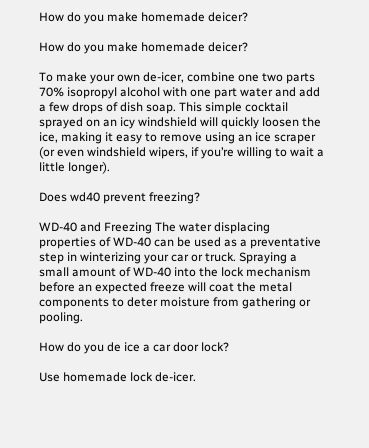How do you make homemade deicer?

How do you make homemade deicer?

To make your own de-icer, combine one two parts 70% isopropyl alcohol with one part water and add a few drops of dish soap. This simple cocktail sprayed on an icy windshield will quickly loosen the ice, making it easy to remove using an ice scraper (or even windshield wipers, if you’re willing to wait a little longer).

Does wd40 prevent freezing?

WD-40 and Freezing The water displacing properties of WD-40 can be used as a preventative step in winterizing your car or truck. Spraying a small amount of WD-40 into the lock mechanism before an expected freeze will coat the metal components to deter moisture from gathering or pooling.

How do you de ice a car door lock?

Use homemade lock de-icer.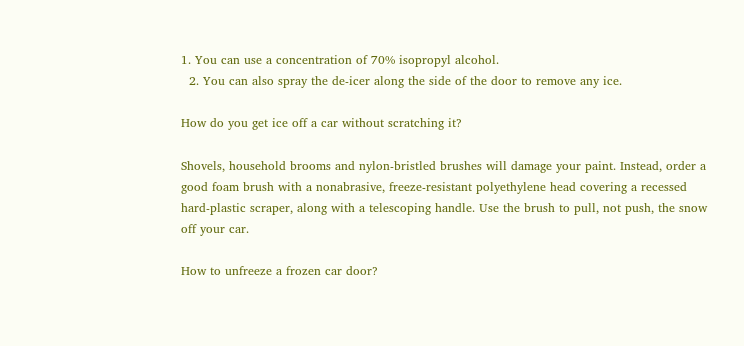1. You can use a concentration of 70% isopropyl alcohol.
  2. You can also spray the de-icer along the side of the door to remove any ice.

How do you get ice off a car without scratching it?

Shovels, household brooms and nylon-bristled brushes will damage your paint. Instead, order a good foam brush with a nonabrasive, freeze-resistant polyethylene head covering a recessed hard-plastic scraper, along with a telescoping handle. Use the brush to pull, not push, the snow off your car.

How to unfreeze a frozen car door?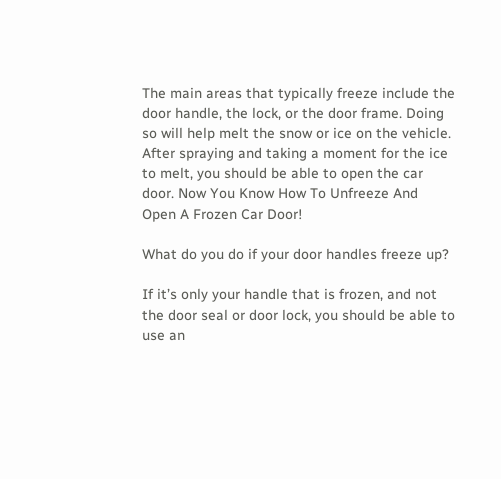The main areas that typically freeze include the door handle, the lock, or the door frame. Doing so will help melt the snow or ice on the vehicle. After spraying and taking a moment for the ice to melt, you should be able to open the car door. Now You Know How To Unfreeze And Open A Frozen Car Door!

What do you do if your door handles freeze up?

If it’s only your handle that is frozen, and not the door seal or door lock, you should be able to use an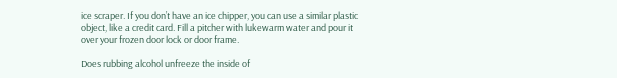ice scraper. If you don’t have an ice chipper, you can use a similar plastic object, like a credit card. Fill a pitcher with lukewarm water and pour it over your frozen door lock or door frame.

Does rubbing alcohol unfreeze the inside of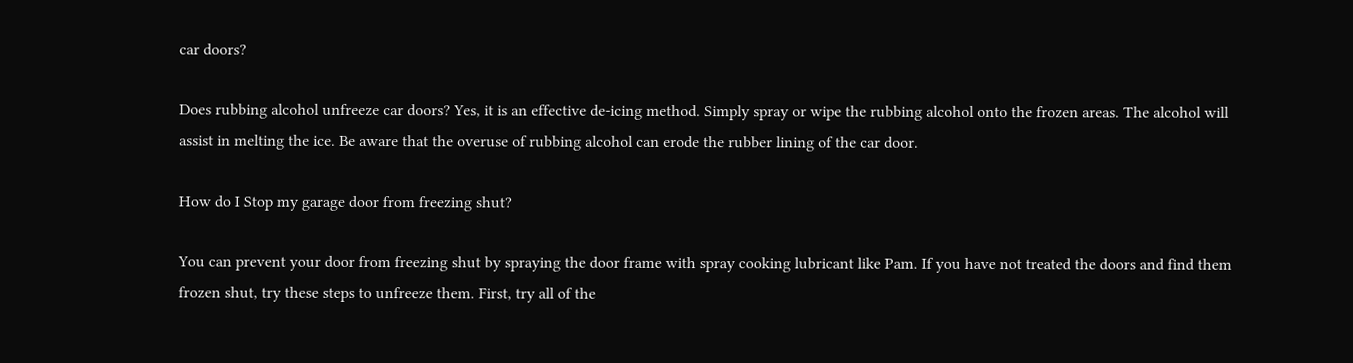car doors?

Does rubbing alcohol unfreeze car doors? Yes, it is an effective de-icing method. Simply spray or wipe the rubbing alcohol onto the frozen areas. The alcohol will assist in melting the ice. Be aware that the overuse of rubbing alcohol can erode the rubber lining of the car door.

How do I Stop my garage door from freezing shut?

You can prevent your door from freezing shut by spraying the door frame with spray cooking lubricant like Pam. If you have not treated the doors and find them frozen shut, try these steps to unfreeze them. First, try all of the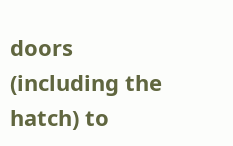doors (including the hatch) to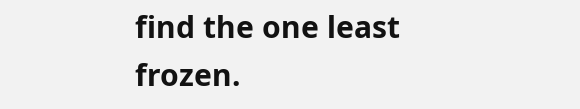find the one least frozen.